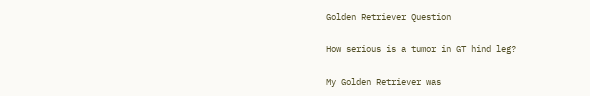Golden Retriever Question

How serious is a tumor in GT hind leg?

My Golden Retriever was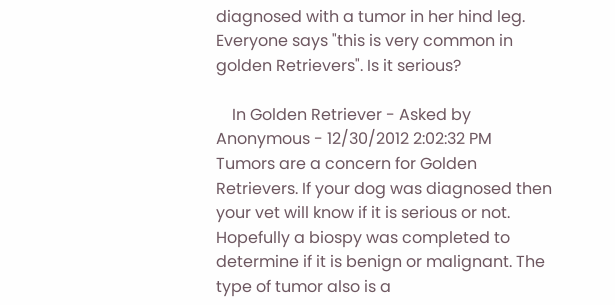diagnosed with a tumor in her hind leg. Everyone says "this is very common in golden Retrievers". Is it serious?

    In Golden Retriever - Asked by Anonymous - 12/30/2012 2:02:32 PM
Tumors are a concern for Golden Retrievers. If your dog was diagnosed then your vet will know if it is serious or not. Hopefully a biospy was completed to determine if it is benign or malignant. The type of tumor also is a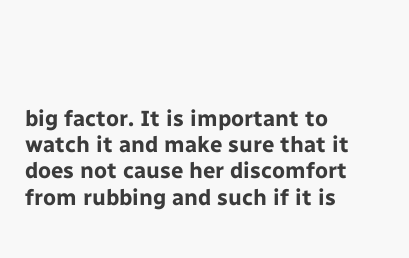big factor. It is important to watch it and make sure that it does not cause her discomfort from rubbing and such if it is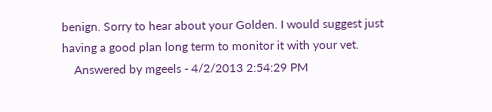benign. Sorry to hear about your Golden. I would suggest just having a good plan long term to monitor it with your vet.
    Answered by mgeels - 4/2/2013 2:54:29 PM